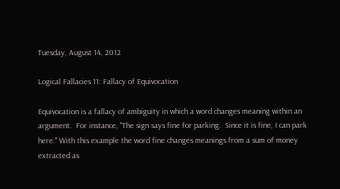Tuesday, August 14, 2012

Logical Fallacies 11: Fallacy of Equivocation

Equivocation is a fallacy of ambiguity in which a word changes meaning within an argument.  For instance, "The sign says fine for parking.  Since it is fine, I can park here." With this example the word fine changes meanings from a sum of money extracted as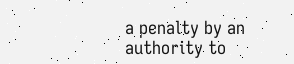a penalty by an authority to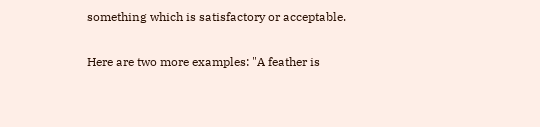something which is satisfactory or acceptable.

Here are two more examples: "A feather is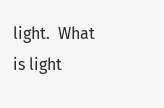light.  What is light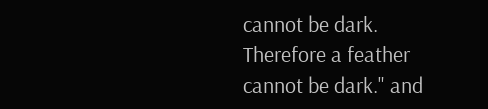cannot be dark.  Therefore a feather cannot be dark." and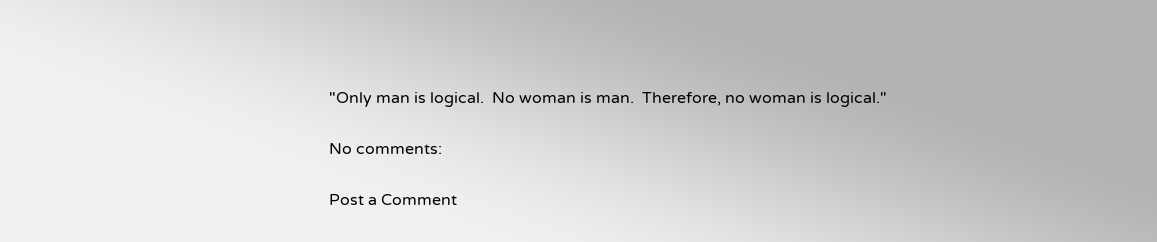"Only man is logical.  No woman is man.  Therefore, no woman is logical."

No comments:

Post a Comment